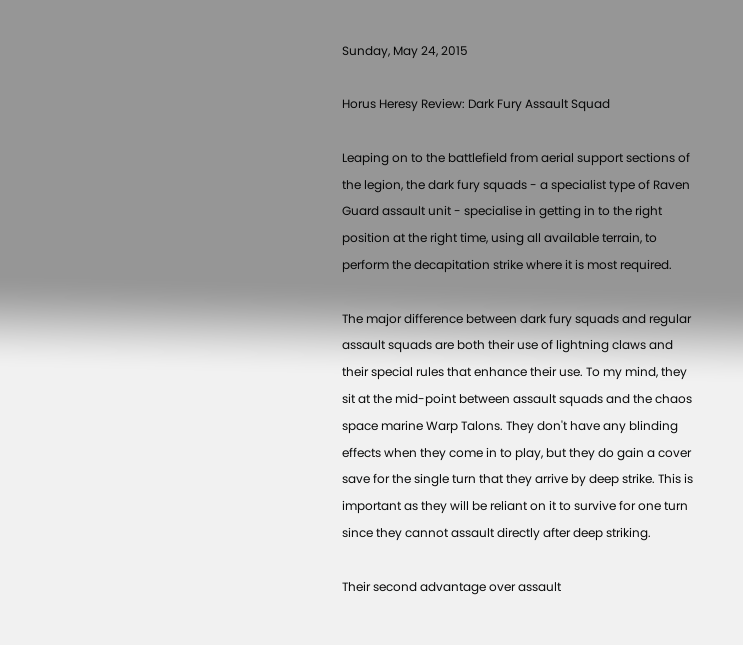Sunday, May 24, 2015

Horus Heresy Review: Dark Fury Assault Squad

Leaping on to the battlefield from aerial support sections of the legion, the dark fury squads - a specialist type of Raven Guard assault unit - specialise in getting in to the right position at the right time, using all available terrain, to perform the decapitation strike where it is most required.

The major difference between dark fury squads and regular assault squads are both their use of lightning claws and their special rules that enhance their use. To my mind, they sit at the mid-point between assault squads and the chaos space marine Warp Talons. They don't have any blinding effects when they come in to play, but they do gain a cover save for the single turn that they arrive by deep strike. This is important as they will be reliant on it to survive for one turn since they cannot assault directly after deep striking.

Their second advantage over assault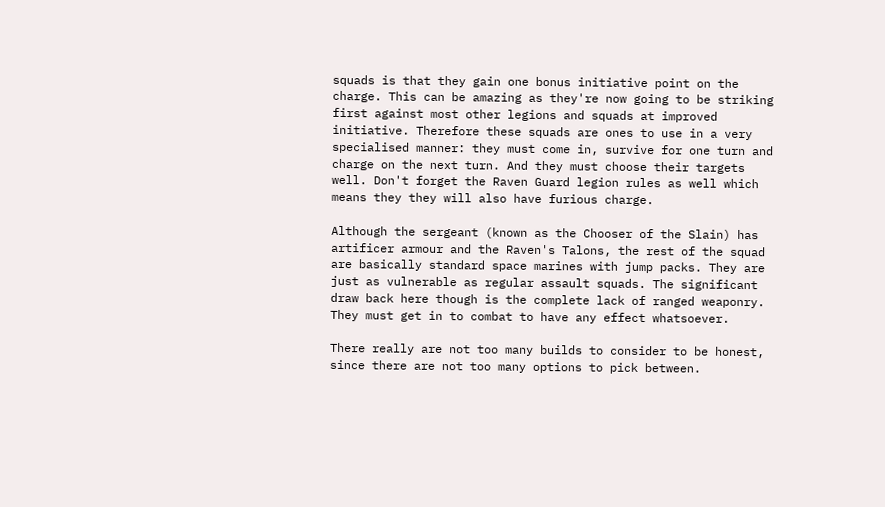squads is that they gain one bonus initiative point on the charge. This can be amazing as they're now going to be striking first against most other legions and squads at improved initiative. Therefore these squads are ones to use in a very specialised manner: they must come in, survive for one turn and charge on the next turn. And they must choose their targets well. Don't forget the Raven Guard legion rules as well which means they they will also have furious charge.

Although the sergeant (known as the Chooser of the Slain) has artificer armour and the Raven's Talons, the rest of the squad are basically standard space marines with jump packs. They are just as vulnerable as regular assault squads. The significant draw back here though is the complete lack of ranged weaponry. They must get in to combat to have any effect whatsoever.

There really are not too many builds to consider to be honest, since there are not too many options to pick between.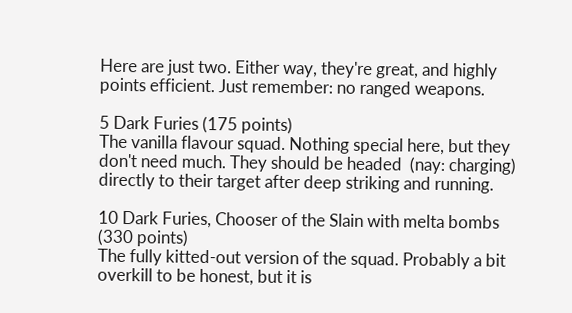Here are just two. Either way, they're great, and highly points efficient. Just remember: no ranged weapons.

5 Dark Furies (175 points)
The vanilla flavour squad. Nothing special here, but they don't need much. They should be headed  (nay: charging) directly to their target after deep striking and running.

10 Dark Furies, Chooser of the Slain with melta bombs (330 points)
The fully kitted-out version of the squad. Probably a bit overkill to be honest, but it is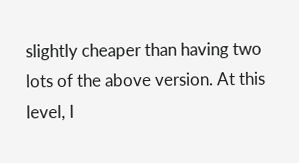slightly cheaper than having two lots of the above version. At this level, I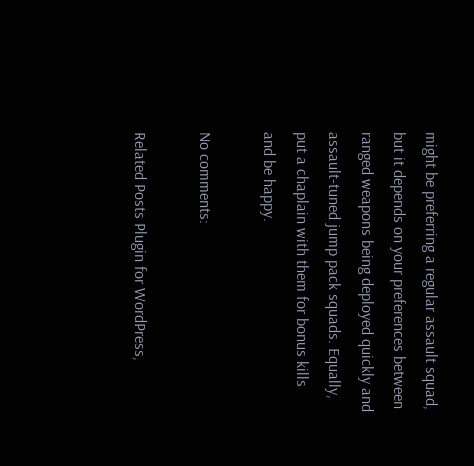might be preferring a regular assault squad, but it depends on your preferences between ranged weapons being deployed quickly and assault-tuned jump pack squads. Equally, put a chaplain with them for bonus kills and be happy.

No comments:

Related Posts Plugin for WordPress,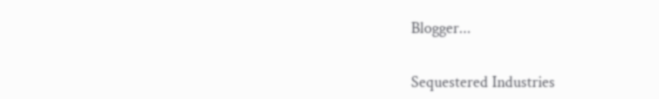Blogger...


Sequestered Industries